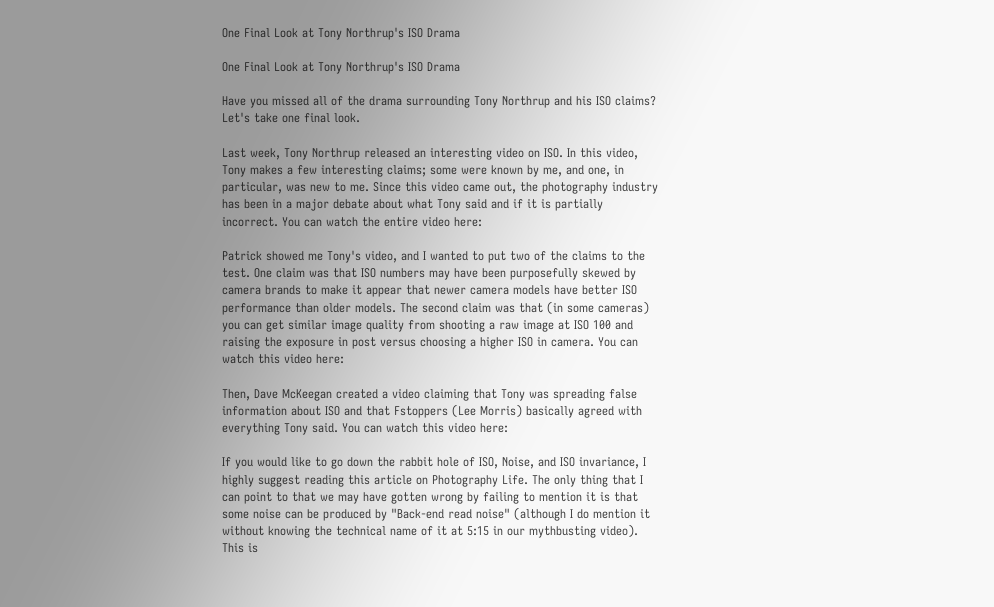One Final Look at Tony Northrup's ISO Drama

One Final Look at Tony Northrup's ISO Drama

Have you missed all of the drama surrounding Tony Northrup and his ISO claims? Let's take one final look.

Last week, Tony Northrup released an interesting video on ISO. In this video, Tony makes a few interesting claims; some were known by me, and one, in particular, was new to me. Since this video came out, the photography industry has been in a major debate about what Tony said and if it is partially incorrect. You can watch the entire video here:

Patrick showed me Tony's video, and I wanted to put two of the claims to the test. One claim was that ISO numbers may have been purposefully skewed by camera brands to make it appear that newer camera models have better ISO performance than older models. The second claim was that (in some cameras) you can get similar image quality from shooting a raw image at ISO 100 and raising the exposure in post versus choosing a higher ISO in camera. You can watch this video here:

Then, Dave McKeegan created a video claiming that Tony was spreading false information about ISO and that Fstoppers (Lee Morris) basically agreed with everything Tony said. You can watch this video here:

If you would like to go down the rabbit hole of ISO, Noise, and ISO invariance, I highly suggest reading this article on Photography Life. The only thing that I can point to that we may have gotten wrong by failing to mention it is that some noise can be produced by "Back-end read noise" (although I do mention it without knowing the technical name of it at 5:15 in our mythbusting video).  This is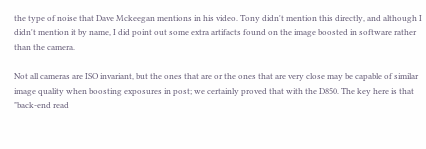the type of noise that Dave Mckeegan mentions in his video. Tony didn't mention this directly, and although I didn't mention it by name, I did point out some extra artifacts found on the image boosted in software rather than the camera.

Not all cameras are ISO invariant, but the ones that are or the ones that are very close may be capable of similar image quality when boosting exposures in post; we certainly proved that with the D850. The key here is that "back-end read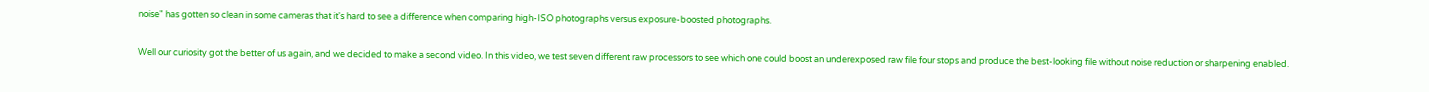noise" has gotten so clean in some cameras that it's hard to see a difference when comparing high-ISO photographs versus exposure-boosted photographs.

Well our curiosity got the better of us again, and we decided to make a second video. In this video, we test seven different raw processors to see which one could boost an underexposed raw file four stops and produce the best-looking file without noise reduction or sharpening enabled.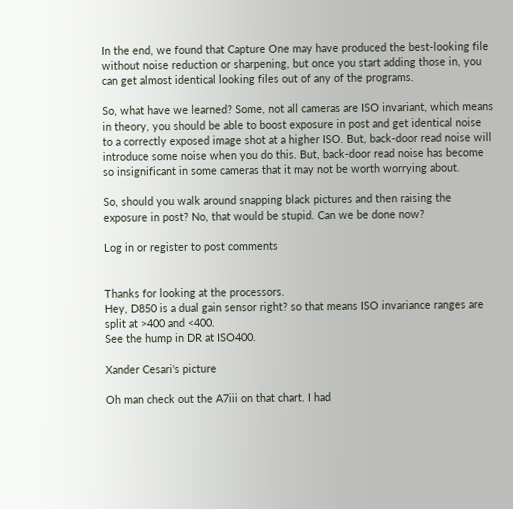In the end, we found that Capture One may have produced the best-looking file without noise reduction or sharpening, but once you start adding those in, you can get almost identical looking files out of any of the programs.

So, what have we learned? Some, not all cameras are ISO invariant, which means in theory, you should be able to boost exposure in post and get identical noise to a correctly exposed image shot at a higher ISO. But, back-door read noise will introduce some noise when you do this. But, back-door read noise has become so insignificant in some cameras that it may not be worth worrying about.

So, should you walk around snapping black pictures and then raising the exposure in post? No, that would be stupid. Can we be done now?

Log in or register to post comments


Thanks for looking at the processors.
Hey, D850 is a dual gain sensor right? so that means ISO invariance ranges are split at >400 and <400.
See the hump in DR at ISO400.

Xander Cesari's picture

Oh man check out the A7iii on that chart. I had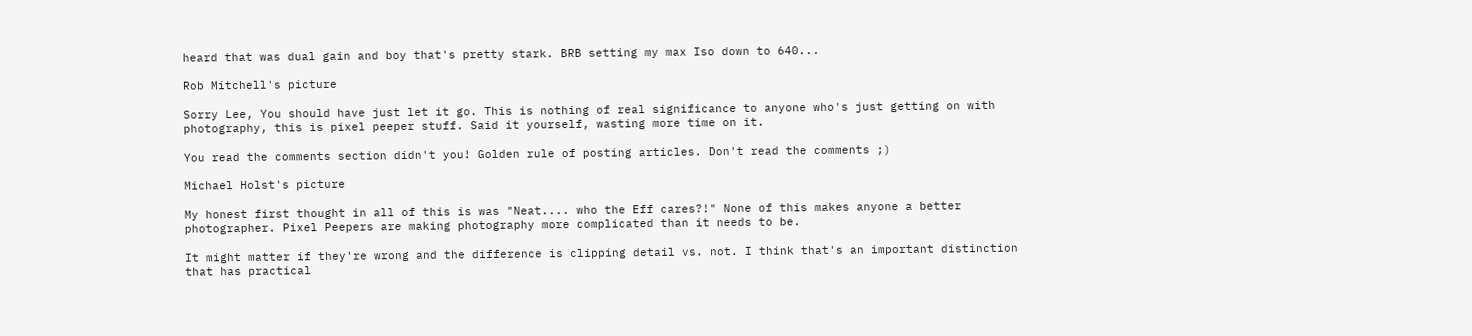heard that was dual gain and boy that's pretty stark. BRB setting my max Iso down to 640...

Rob Mitchell's picture

Sorry Lee, You should have just let it go. This is nothing of real significance to anyone who's just getting on with photography, this is pixel peeper stuff. Said it yourself, wasting more time on it.

You read the comments section didn't you! Golden rule of posting articles. Don't read the comments ;)

Michael Holst's picture

My honest first thought in all of this is was "Neat.... who the Eff cares?!" None of this makes anyone a better photographer. Pixel Peepers are making photography more complicated than it needs to be.

It might matter if they're wrong and the difference is clipping detail vs. not. I think that's an important distinction that has practical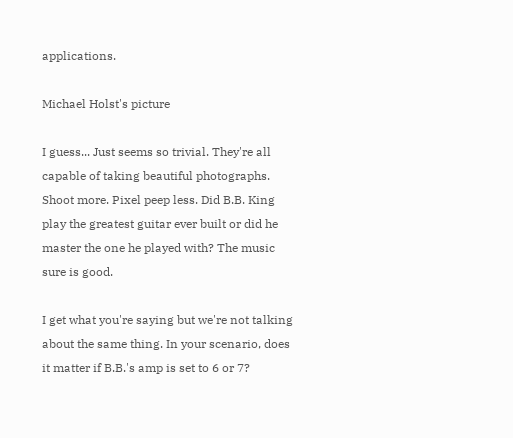applications.

Michael Holst's picture

I guess... Just seems so trivial. They're all capable of taking beautiful photographs. Shoot more. Pixel peep less. Did B.B. King play the greatest guitar ever built or did he master the one he played with? The music sure is good.

I get what you're saying but we're not talking about the same thing. In your scenario, does it matter if B.B.'s amp is set to 6 or 7?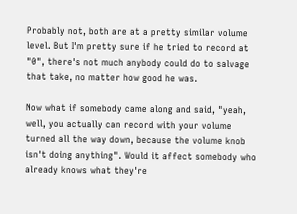Probably not, both are at a pretty similar volume level. But I'm pretty sure if he tried to record at "0", there's not much anybody could do to salvage that take, no matter how good he was.

Now what if somebody came along and said, "yeah, well, you actually can record with your volume turned all the way down, because the volume knob isn't doing anything". Would it affect somebody who already knows what they're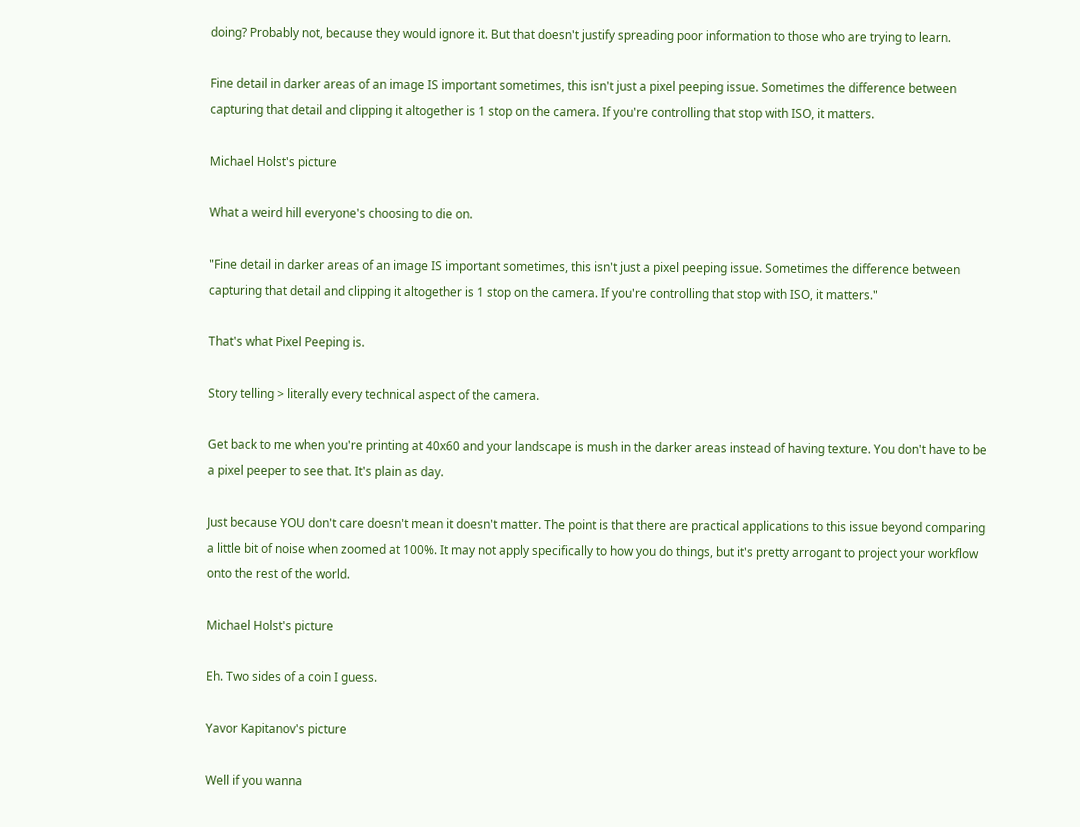doing? Probably not, because they would ignore it. But that doesn't justify spreading poor information to those who are trying to learn.

Fine detail in darker areas of an image IS important sometimes, this isn't just a pixel peeping issue. Sometimes the difference between capturing that detail and clipping it altogether is 1 stop on the camera. If you're controlling that stop with ISO, it matters.

Michael Holst's picture

What a weird hill everyone's choosing to die on.

"Fine detail in darker areas of an image IS important sometimes, this isn't just a pixel peeping issue. Sometimes the difference between capturing that detail and clipping it altogether is 1 stop on the camera. If you're controlling that stop with ISO, it matters."

That's what Pixel Peeping is.

Story telling > literally every technical aspect of the camera.

Get back to me when you're printing at 40x60 and your landscape is mush in the darker areas instead of having texture. You don't have to be a pixel peeper to see that. It's plain as day.

Just because YOU don't care doesn't mean it doesn't matter. The point is that there are practical applications to this issue beyond comparing a little bit of noise when zoomed at 100%. It may not apply specifically to how you do things, but it's pretty arrogant to project your workflow onto the rest of the world.

Michael Holst's picture

Eh. Two sides of a coin I guess.

Yavor Kapitanov's picture

Well if you wanna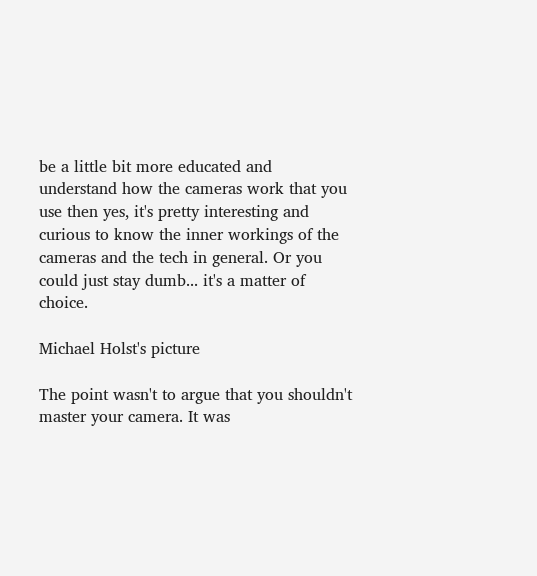be a little bit more educated and understand how the cameras work that you use then yes, it's pretty interesting and curious to know the inner workings of the cameras and the tech in general. Or you could just stay dumb... it's a matter of choice.

Michael Holst's picture

The point wasn't to argue that you shouldn't master your camera. It was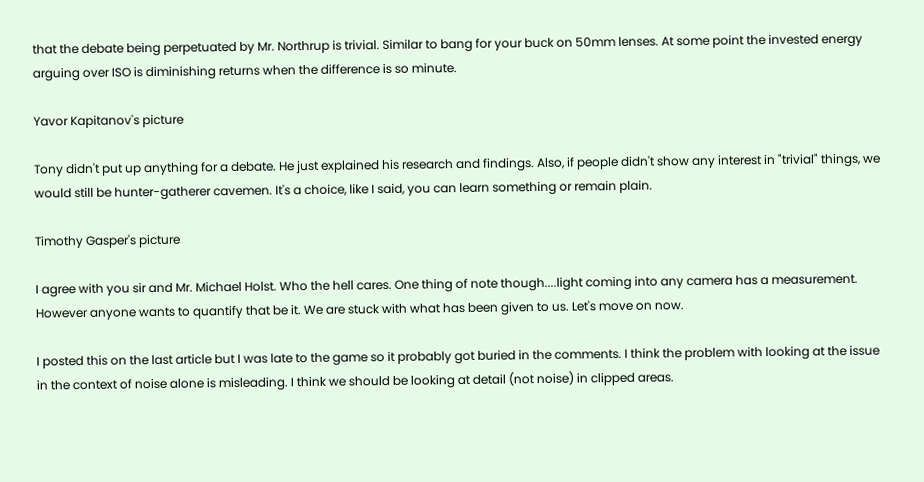that the debate being perpetuated by Mr. Northrup is trivial. Similar to bang for your buck on 50mm lenses. At some point the invested energy arguing over ISO is diminishing returns when the difference is so minute.

Yavor Kapitanov's picture

Tony didn't put up anything for a debate. He just explained his research and findings. Also, if people didn't show any interest in "trivial" things, we would still be hunter-gatherer cavemen. It's a choice, like I said, you can learn something or remain plain.

Timothy Gasper's picture

I agree with you sir and Mr. Michael Holst. Who the hell cares. One thing of note though....light coming into any camera has a measurement. However anyone wants to quantify that be it. We are stuck with what has been given to us. Let's move on now.

I posted this on the last article but I was late to the game so it probably got buried in the comments. I think the problem with looking at the issue in the context of noise alone is misleading. I think we should be looking at detail (not noise) in clipped areas.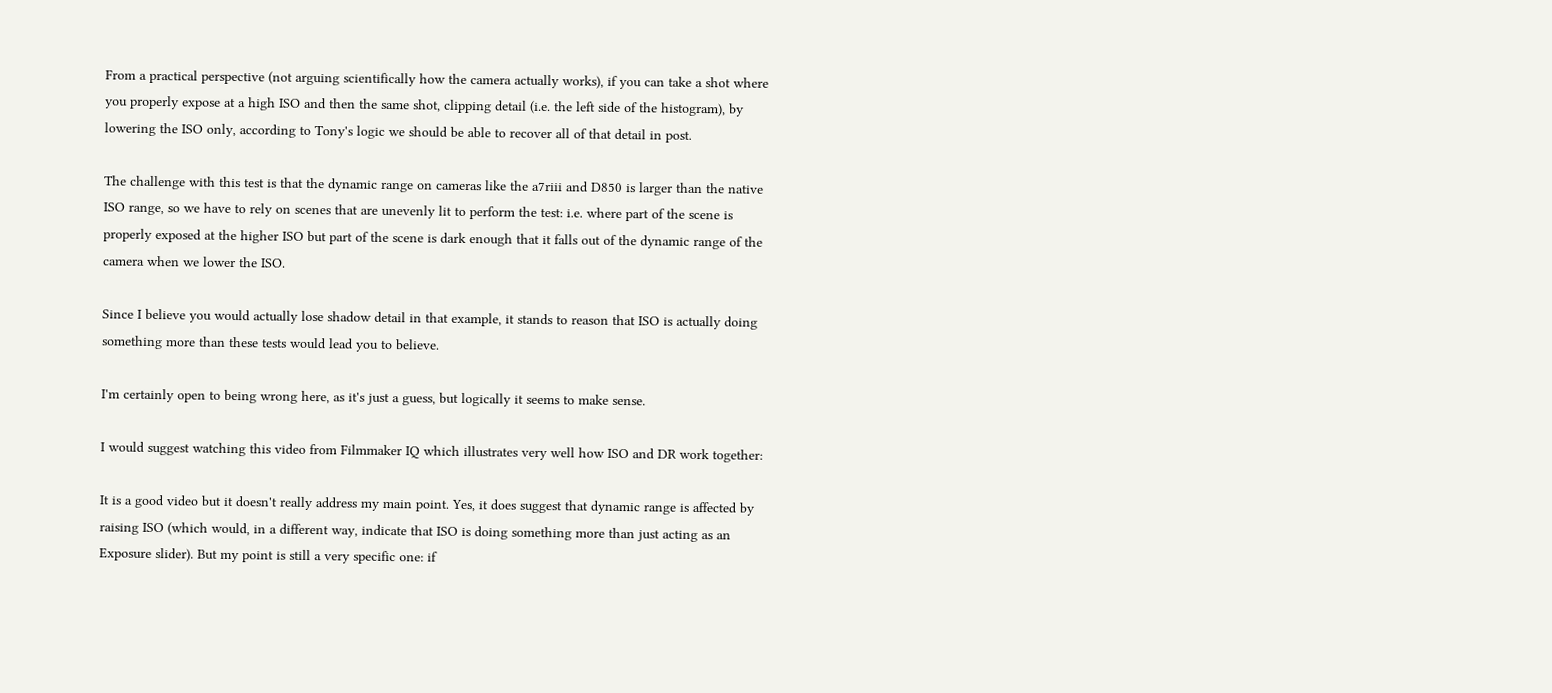From a practical perspective (not arguing scientifically how the camera actually works), if you can take a shot where you properly expose at a high ISO and then the same shot, clipping detail (i.e. the left side of the histogram), by lowering the ISO only, according to Tony's logic we should be able to recover all of that detail in post.

The challenge with this test is that the dynamic range on cameras like the a7riii and D850 is larger than the native ISO range, so we have to rely on scenes that are unevenly lit to perform the test: i.e. where part of the scene is properly exposed at the higher ISO but part of the scene is dark enough that it falls out of the dynamic range of the camera when we lower the ISO.

Since I believe you would actually lose shadow detail in that example, it stands to reason that ISO is actually doing something more than these tests would lead you to believe.

I'm certainly open to being wrong here, as it's just a guess, but logically it seems to make sense.

I would suggest watching this video from Filmmaker IQ which illustrates very well how ISO and DR work together:

It is a good video but it doesn't really address my main point. Yes, it does suggest that dynamic range is affected by raising ISO (which would, in a different way, indicate that ISO is doing something more than just acting as an Exposure slider). But my point is still a very specific one: if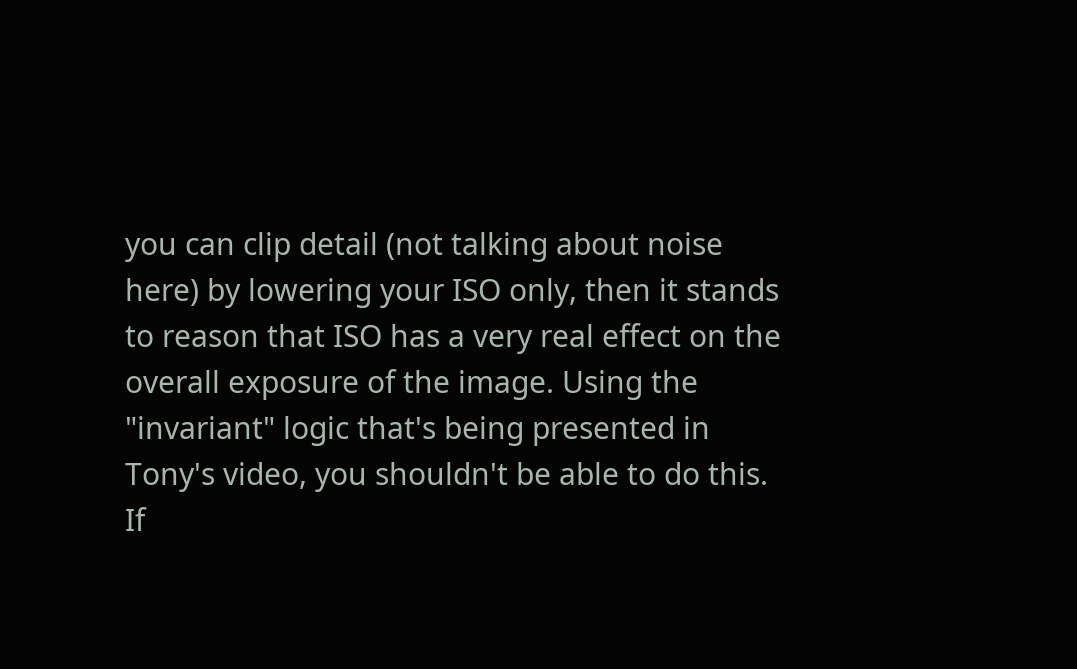you can clip detail (not talking about noise here) by lowering your ISO only, then it stands to reason that ISO has a very real effect on the overall exposure of the image. Using the "invariant" logic that's being presented in Tony's video, you shouldn't be able to do this. If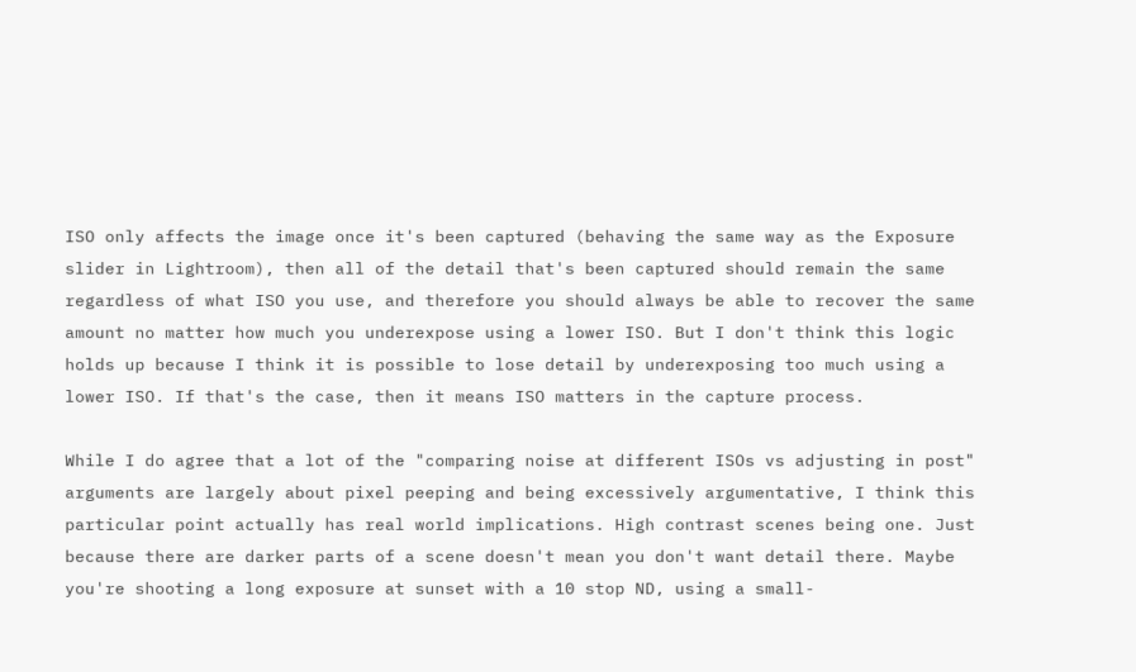ISO only affects the image once it's been captured (behaving the same way as the Exposure slider in Lightroom), then all of the detail that's been captured should remain the same regardless of what ISO you use, and therefore you should always be able to recover the same amount no matter how much you underexpose using a lower ISO. But I don't think this logic holds up because I think it is possible to lose detail by underexposing too much using a lower ISO. If that's the case, then it means ISO matters in the capture process.

While I do agree that a lot of the "comparing noise at different ISOs vs adjusting in post" arguments are largely about pixel peeping and being excessively argumentative, I think this particular point actually has real world implications. High contrast scenes being one. Just because there are darker parts of a scene doesn't mean you don't want detail there. Maybe you're shooting a long exposure at sunset with a 10 stop ND, using a small-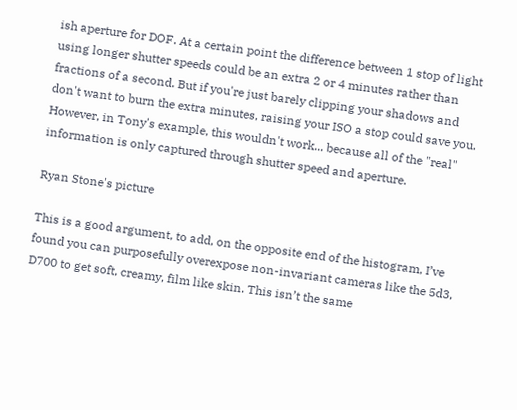ish aperture for DOF. At a certain point the difference between 1 stop of light using longer shutter speeds could be an extra 2 or 4 minutes rather than fractions of a second. But if you're just barely clipping your shadows and don't want to burn the extra minutes, raising your ISO a stop could save you. However, in Tony's example, this wouldn't work... because all of the "real" information is only captured through shutter speed and aperture.

Ryan Stone's picture

This is a good argument, to add, on the opposite end of the histogram, I’ve found you can purposefully overexpose non-invariant cameras like the 5d3, D700 to get soft, creamy, film like skin. This isn’t the same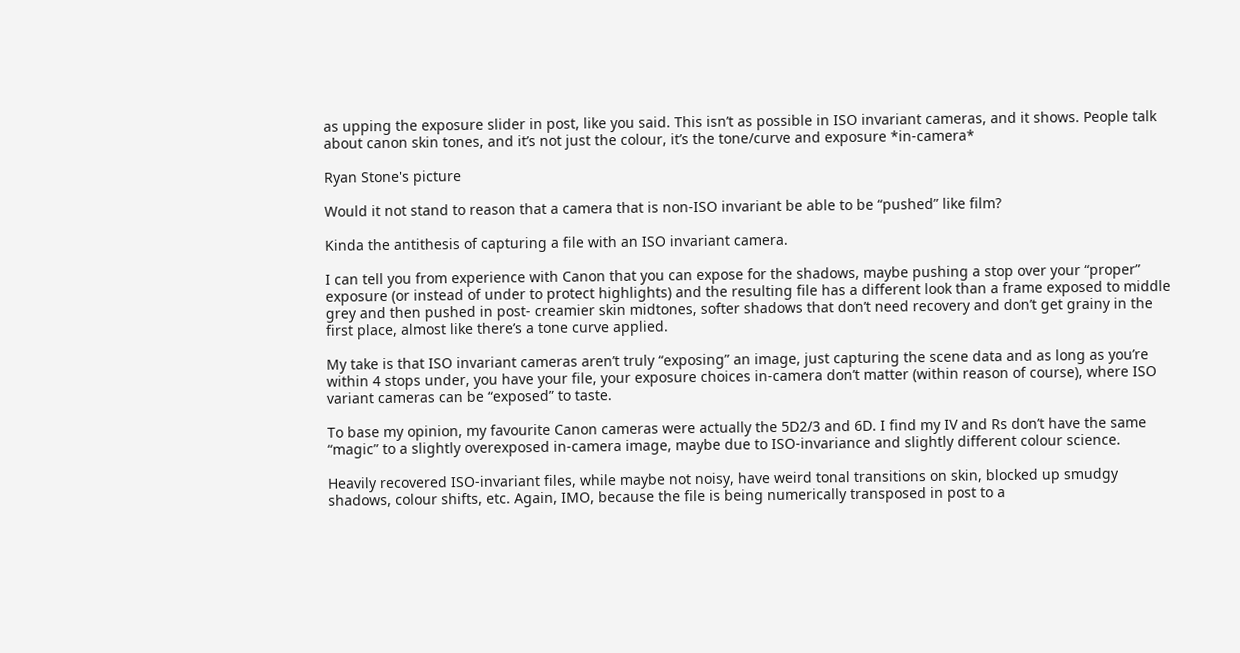as upping the exposure slider in post, like you said. This isn’t as possible in ISO invariant cameras, and it shows. People talk about canon skin tones, and it’s not just the colour, it’s the tone/curve and exposure *in-camera*

Ryan Stone's picture

Would it not stand to reason that a camera that is non-ISO invariant be able to be “pushed” like film?

Kinda the antithesis of capturing a file with an ISO invariant camera.

I can tell you from experience with Canon that you can expose for the shadows, maybe pushing a stop over your “proper” exposure (or instead of under to protect highlights) and the resulting file has a different look than a frame exposed to middle grey and then pushed in post- creamier skin midtones, softer shadows that don’t need recovery and don’t get grainy in the first place, almost like there’s a tone curve applied.

My take is that ISO invariant cameras aren’t truly “exposing” an image, just capturing the scene data and as long as you’re within 4 stops under, you have your file, your exposure choices in-camera don’t matter (within reason of course), where ISO variant cameras can be “exposed” to taste.

To base my opinion, my favourite Canon cameras were actually the 5D2/3 and 6D. I find my IV and Rs don’t have the same “magic” to a slightly overexposed in-camera image, maybe due to ISO-invariance and slightly different colour science.

Heavily recovered ISO-invariant files, while maybe not noisy, have weird tonal transitions on skin, blocked up smudgy shadows, colour shifts, etc. Again, IMO, because the file is being numerically transposed in post to a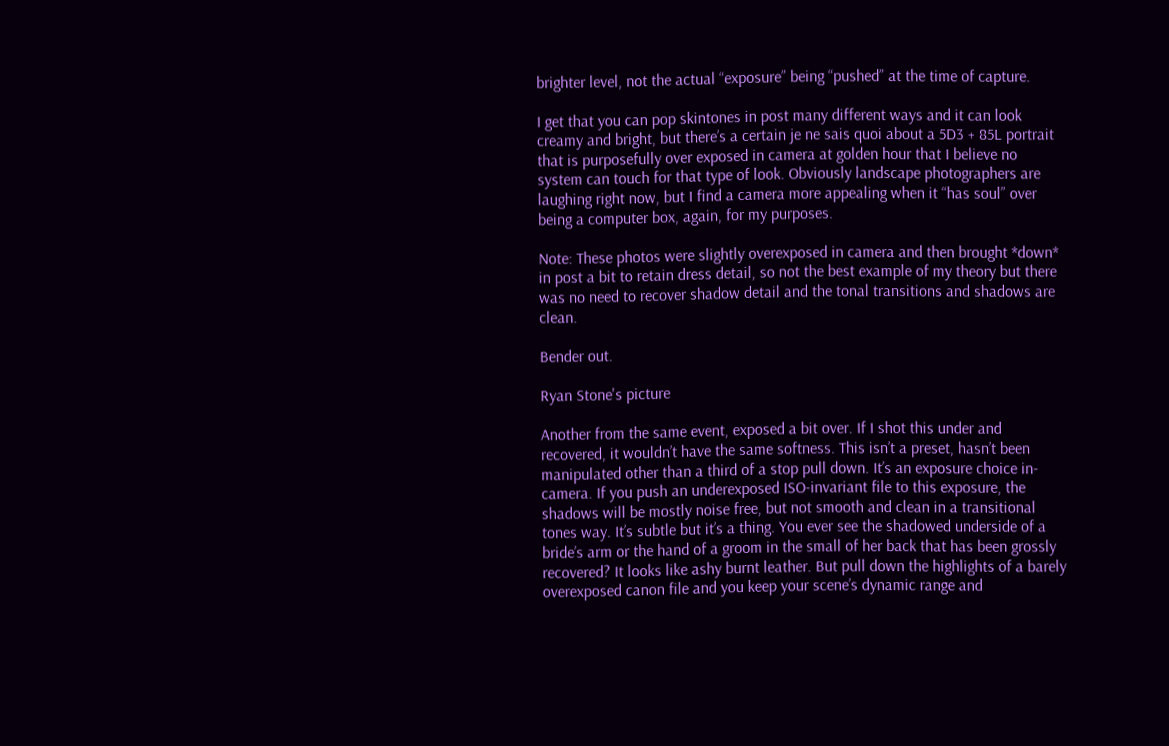brighter level, not the actual “exposure” being “pushed” at the time of capture.

I get that you can pop skintones in post many different ways and it can look creamy and bright, but there’s a certain je ne sais quoi about a 5D3 + 85L portrait that is purposefully over exposed in camera at golden hour that I believe no system can touch for that type of look. Obviously landscape photographers are laughing right now, but I find a camera more appealing when it “has soul” over being a computer box, again, for my purposes.

Note: These photos were slightly overexposed in camera and then brought *down* in post a bit to retain dress detail, so not the best example of my theory but there was no need to recover shadow detail and the tonal transitions and shadows are clean.

Bender out.

Ryan Stone's picture

Another from the same event, exposed a bit over. If I shot this under and recovered, it wouldn’t have the same softness. This isn’t a preset, hasn’t been manipulated other than a third of a stop pull down. It’s an exposure choice in-camera. If you push an underexposed ISO-invariant file to this exposure, the shadows will be mostly noise free, but not smooth and clean in a transitional tones way. It’s subtle but it’s a thing. You ever see the shadowed underside of a bride’s arm or the hand of a groom in the small of her back that has been grossly recovered? It looks like ashy burnt leather. But pull down the highlights of a barely overexposed canon file and you keep your scene’s dynamic range and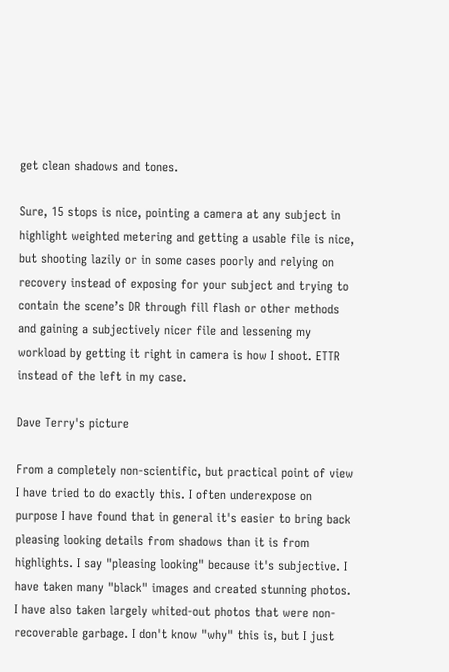get clean shadows and tones.

Sure, 15 stops is nice, pointing a camera at any subject in highlight weighted metering and getting a usable file is nice, but shooting lazily or in some cases poorly and relying on recovery instead of exposing for your subject and trying to contain the scene’s DR through fill flash or other methods and gaining a subjectively nicer file and lessening my workload by getting it right in camera is how I shoot. ETTR instead of the left in my case.

Dave Terry's picture

From a completely non-scientific, but practical point of view I have tried to do exactly this. I often underexpose on purpose I have found that in general it's easier to bring back pleasing looking details from shadows than it is from highlights. I say "pleasing looking" because it's subjective. I have taken many "black" images and created stunning photos. I have also taken largely whited-out photos that were non-recoverable garbage. I don't know "why" this is, but I just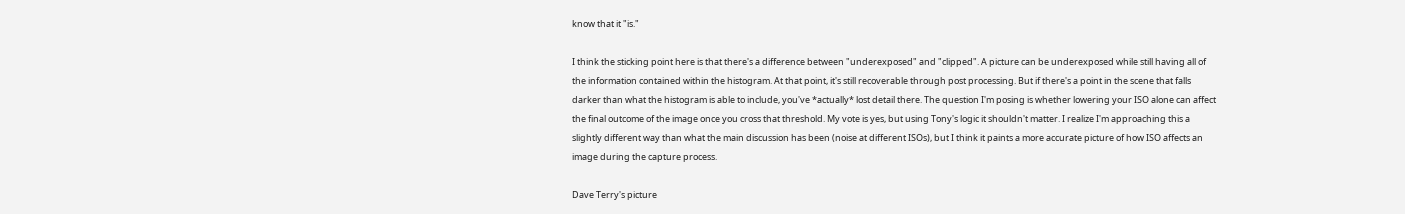know that it "is."

I think the sticking point here is that there's a difference between "underexposed" and "clipped". A picture can be underexposed while still having all of the information contained within the histogram. At that point, it's still recoverable through post processing. But if there's a point in the scene that falls darker than what the histogram is able to include, you've *actually* lost detail there. The question I'm posing is whether lowering your ISO alone can affect the final outcome of the image once you cross that threshold. My vote is yes, but using Tony's logic it shouldn't matter. I realize I'm approaching this a slightly different way than what the main discussion has been (noise at different ISOs), but I think it paints a more accurate picture of how ISO affects an image during the capture process.

Dave Terry's picture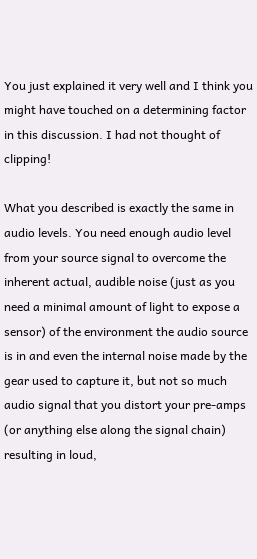You just explained it very well and I think you might have touched on a determining factor in this discussion. I had not thought of clipping!

What you described is exactly the same in audio levels. You need enough audio level from your source signal to overcome the inherent actual, audible noise (just as you need a minimal amount of light to expose a sensor) of the environment the audio source is in and even the internal noise made by the gear used to capture it, but not so much audio signal that you distort your pre-amps (or anything else along the signal chain) resulting in loud,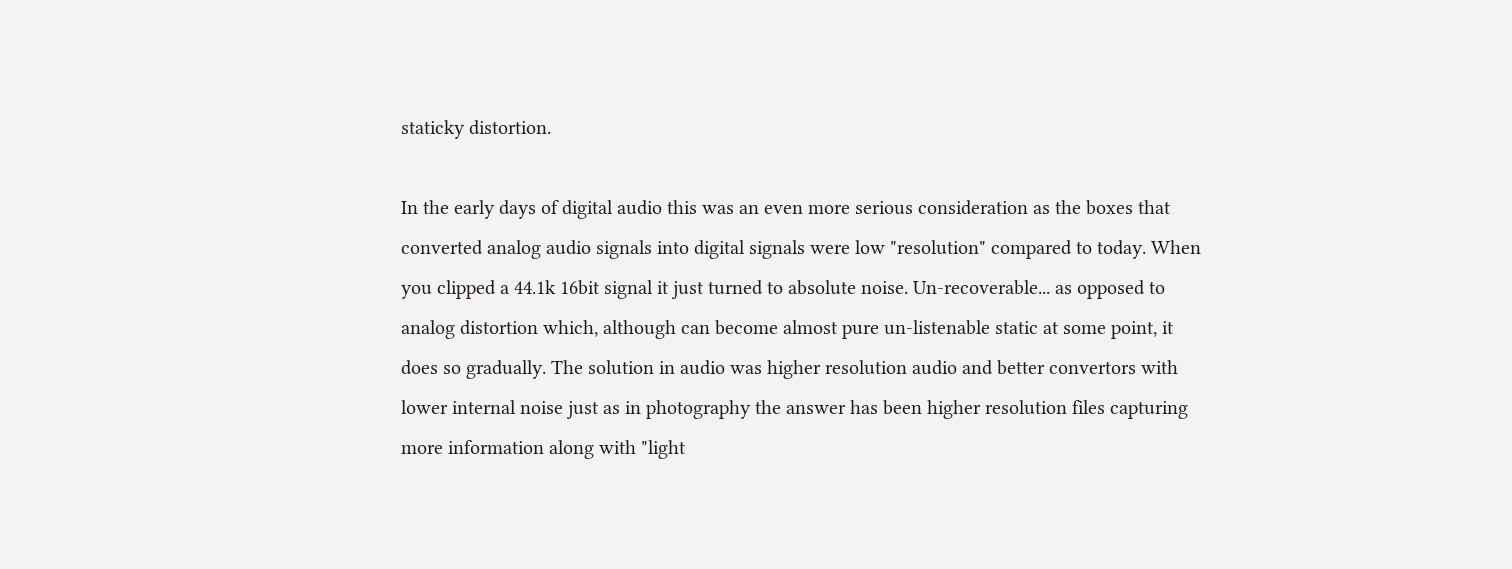staticky distortion.

In the early days of digital audio this was an even more serious consideration as the boxes that converted analog audio signals into digital signals were low "resolution" compared to today. When you clipped a 44.1k 16bit signal it just turned to absolute noise. Un-recoverable... as opposed to analog distortion which, although can become almost pure un-listenable static at some point, it does so gradually. The solution in audio was higher resolution audio and better convertors with lower internal noise just as in photography the answer has been higher resolution files capturing more information along with "light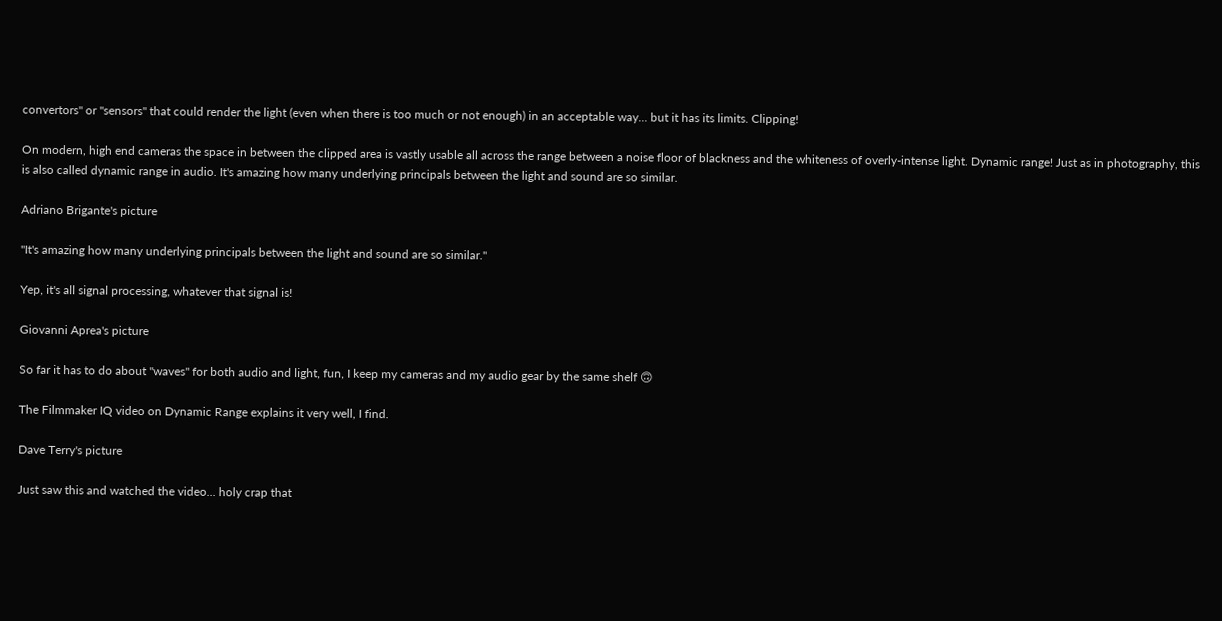convertors" or "sensors" that could render the light (even when there is too much or not enough) in an acceptable way... but it has its limits. Clipping!

On modern, high end cameras the space in between the clipped area is vastly usable all across the range between a noise floor of blackness and the whiteness of overly-intense light. Dynamic range! Just as in photography, this is also called dynamic range in audio. It's amazing how many underlying principals between the light and sound are so similar.

Adriano Brigante's picture

"It's amazing how many underlying principals between the light and sound are so similar."

Yep, it's all signal processing, whatever that signal is!

Giovanni Aprea's picture

So far it has to do about "waves" for both audio and light, fun, I keep my cameras and my audio gear by the same shelf 🙃

The Filmmaker IQ video on Dynamic Range explains it very well, I find.

Dave Terry's picture

Just saw this and watched the video... holy crap that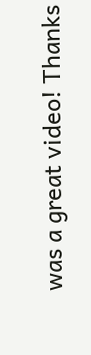was a great video! Thanks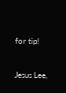for tip!

Jesus Lee,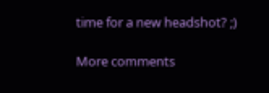time for a new headshot? ;)

More comments